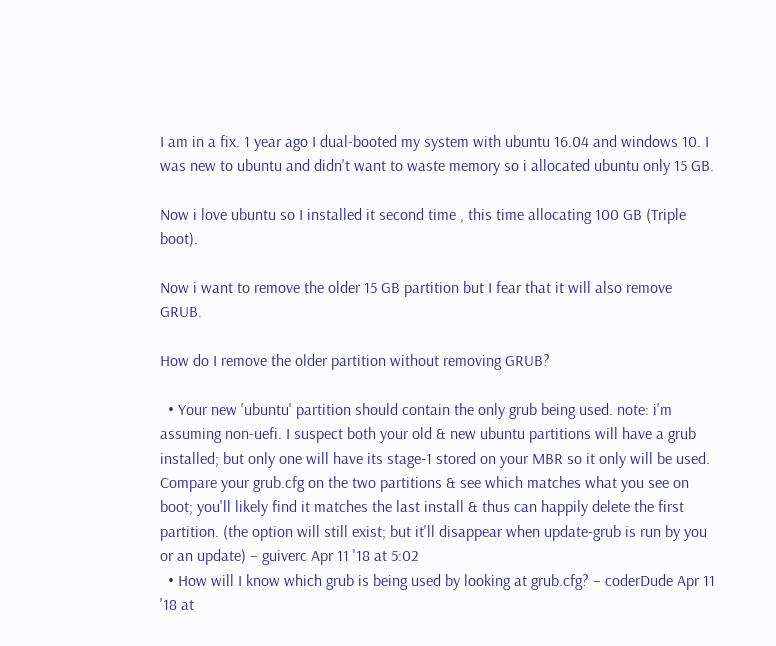I am in a fix. 1 year ago I dual-booted my system with ubuntu 16.04 and windows 10. I was new to ubuntu and didn't want to waste memory so i allocated ubuntu only 15 GB.

Now i love ubuntu so I installed it second time , this time allocating 100 GB (Triple boot).

Now i want to remove the older 15 GB partition but I fear that it will also remove GRUB.

How do I remove the older partition without removing GRUB?

  • Your new 'ubuntu' partition should contain the only grub being used. note: i'm assuming non-uefi. I suspect both your old & new ubuntu partitions will have a grub installed; but only one will have its stage-1 stored on your MBR so it only will be used. Compare your grub.cfg on the two partitions & see which matches what you see on boot; you'll likely find it matches the last install & thus can happily delete the first partition. (the option will still exist; but it'll disappear when update-grub is run by you or an update) – guiverc Apr 11 '18 at 5:02
  • How will I know which grub is being used by looking at grub.cfg? – coderDude Apr 11 '18 at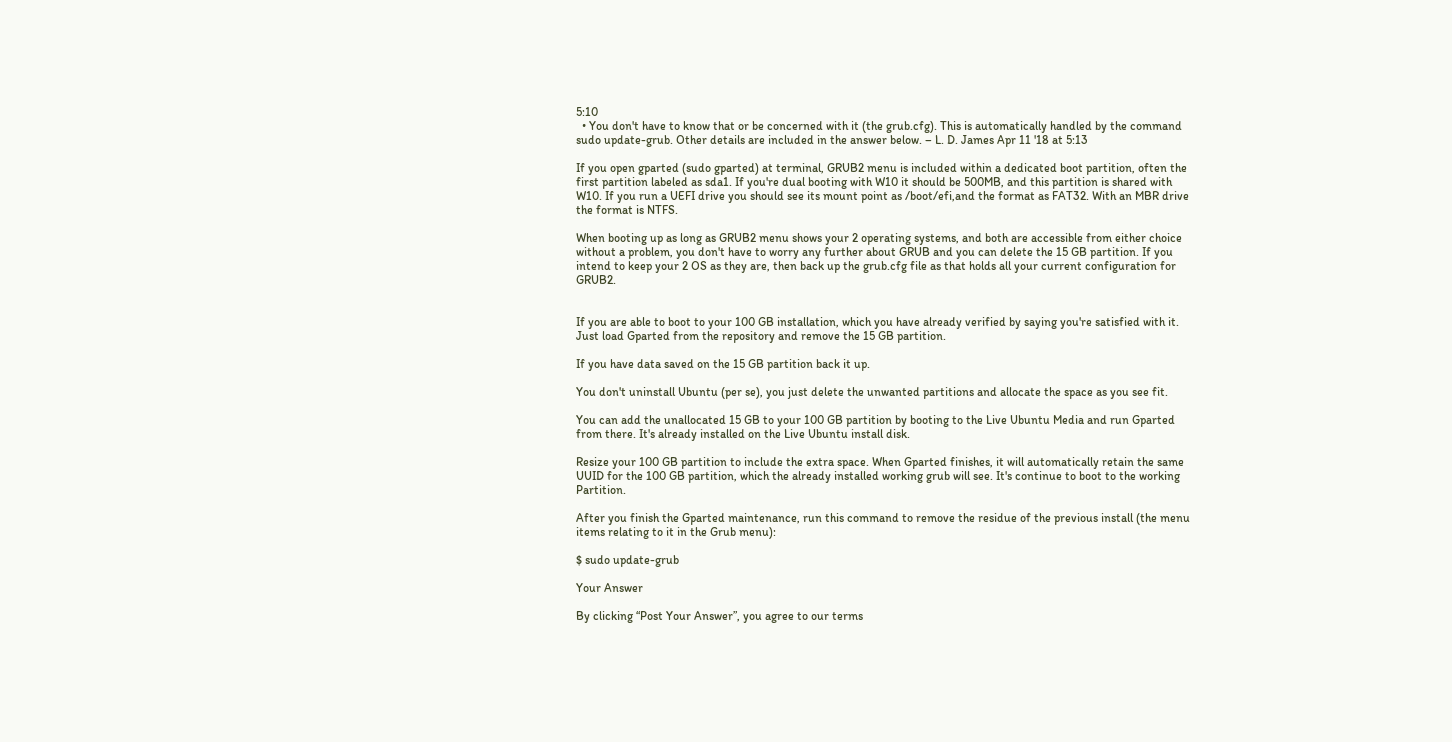5:10
  • You don't have to know that or be concerned with it (the grub.cfg). This is automatically handled by the command sudo update-grub. Other details are included in the answer below. – L. D. James Apr 11 '18 at 5:13

If you open gparted (sudo gparted) at terminal, GRUB2 menu is included within a dedicated boot partition, often the first partition labeled as sda1. If you're dual booting with W10 it should be 500MB, and this partition is shared with W10. If you run a UEFI drive you should see its mount point as /boot/efi,and the format as FAT32. With an MBR drive the format is NTFS.

When booting up as long as GRUB2 menu shows your 2 operating systems, and both are accessible from either choice without a problem, you don't have to worry any further about GRUB and you can delete the 15 GB partition. If you intend to keep your 2 OS as they are, then back up the grub.cfg file as that holds all your current configuration for GRUB2.


If you are able to boot to your 100 GB installation, which you have already verified by saying you're satisfied with it. Just load Gparted from the repository and remove the 15 GB partition.

If you have data saved on the 15 GB partition back it up.

You don't uninstall Ubuntu (per se), you just delete the unwanted partitions and allocate the space as you see fit.

You can add the unallocated 15 GB to your 100 GB partition by booting to the Live Ubuntu Media and run Gparted from there. It's already installed on the Live Ubuntu install disk.

Resize your 100 GB partition to include the extra space. When Gparted finishes, it will automatically retain the same UUID for the 100 GB partition, which the already installed working grub will see. It's continue to boot to the working Partition.

After you finish the Gparted maintenance, run this command to remove the residue of the previous install (the menu items relating to it in the Grub menu):

$ sudo update-grub

Your Answer

By clicking “Post Your Answer”, you agree to our terms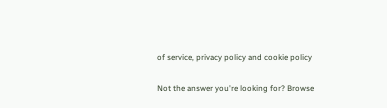of service, privacy policy and cookie policy

Not the answer you're looking for? Browse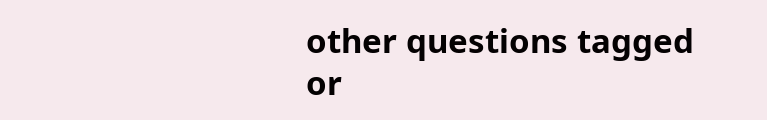other questions tagged or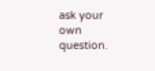ask your own question.